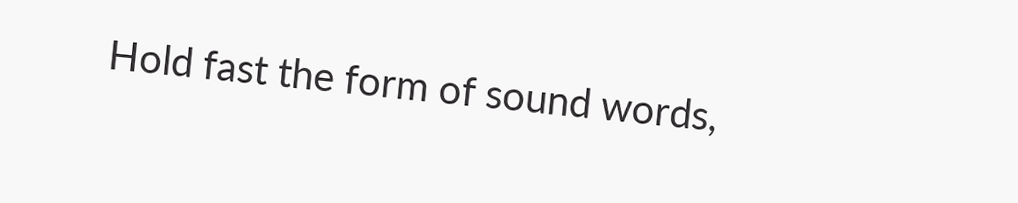Hold fast the form of sound words,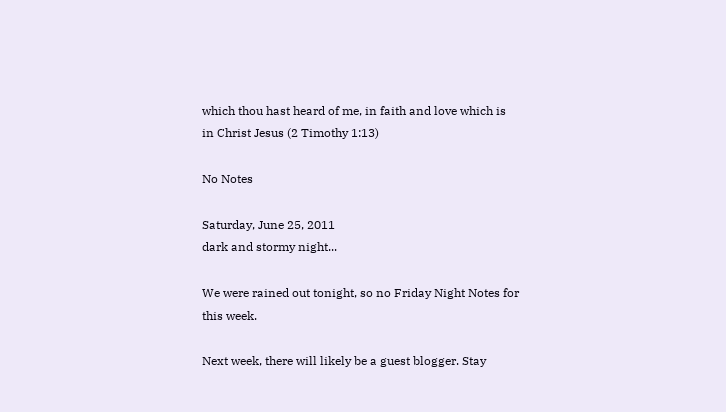which thou hast heard of me, in faith and love which is in Christ Jesus (2 Timothy 1:13)

No Notes

Saturday, June 25, 2011
dark and stormy night...

We were rained out tonight, so no Friday Night Notes for this week.

Next week, there will likely be a guest blogger. Stay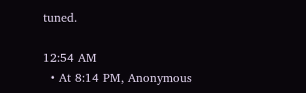tuned.

12:54 AM
  • At 8:14 PM, Anonymous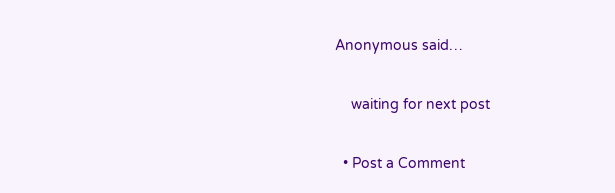Anonymous said…

    waiting for next post

  • Post a Comment